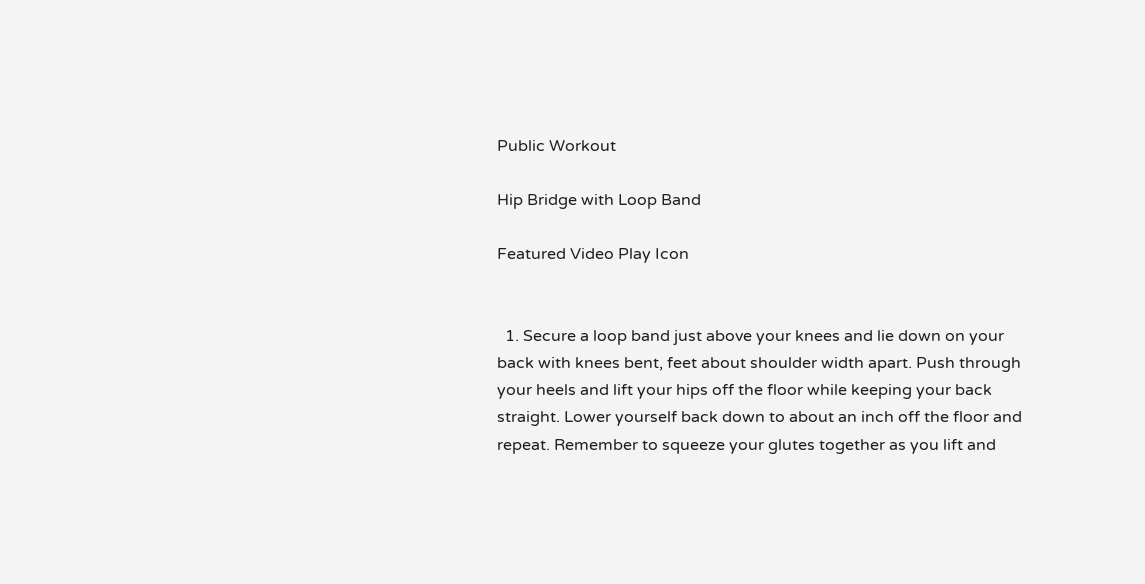Public Workout

Hip Bridge with Loop Band

Featured Video Play Icon


  1. Secure a loop band just above your knees and lie down on your back with knees bent, feet about shoulder width apart. Push through your heels and lift your hips off the floor while keeping your back straight. Lower yourself back down to about an inch off the floor and repeat. Remember to squeeze your glutes together as you lift and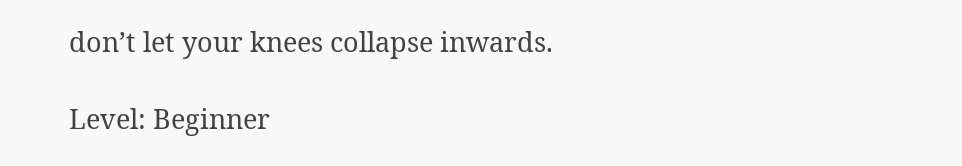don’t let your knees collapse inwards.

Level: Beginner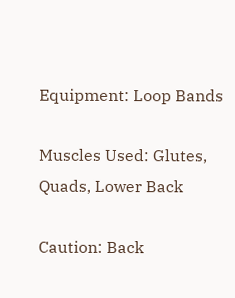Equipment: Loop Bands

Muscles Used: Glutes, Quads, Lower Back

Caution: Back